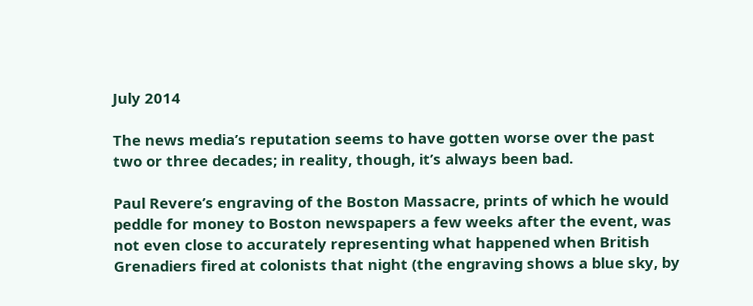July 2014

The news media’s reputation seems to have gotten worse over the past two or three decades; in reality, though, it’s always been bad.

Paul Revere’s engraving of the Boston Massacre, prints of which he would peddle for money to Boston newspapers a few weeks after the event, was not even close to accurately representing what happened when British Grenadiers fired at colonists that night (the engraving shows a blue sky, by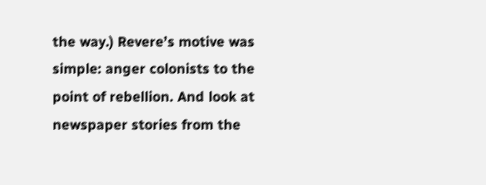the way.) Revere’s motive was simple: anger colonists to the point of rebellion. And look at newspaper stories from the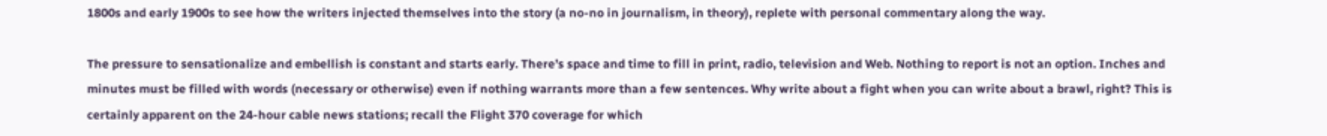1800s and early 1900s to see how the writers injected themselves into the story (a no-no in journalism, in theory), replete with personal commentary along the way.

The pressure to sensationalize and embellish is constant and starts early. There’s space and time to fill in print, radio, television and Web. Nothing to report is not an option. Inches and minutes must be filled with words (necessary or otherwise) even if nothing warrants more than a few sentences. Why write about a fight when you can write about a brawl, right? This is certainly apparent on the 24-hour cable news stations; recall the Flight 370 coverage for which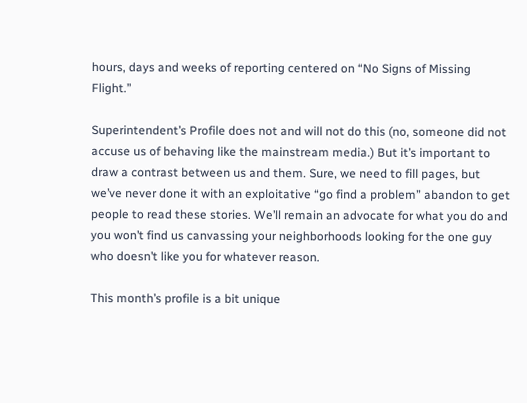hours, days and weeks of reporting centered on “No Signs of Missing Flight.”

Superintendent’s Profile does not and will not do this (no, someone did not accuse us of behaving like the mainstream media.) But it’s important to draw a contrast between us and them. Sure, we need to fill pages, but we’ve never done it with an exploitative “go find a problem” abandon to get people to read these stories. We’ll remain an advocate for what you do and you won’t find us canvassing your neighborhoods looking for the one guy who doesn’t like you for whatever reason.

This month’s profile is a bit unique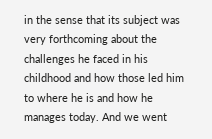in the sense that its subject was very forthcoming about the challenges he faced in his childhood and how those led him to where he is and how he manages today. And we went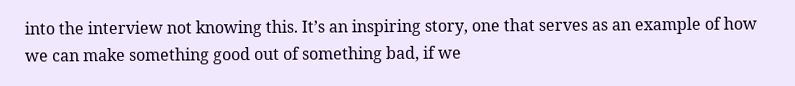into the interview not knowing this. It’s an inspiring story, one that serves as an example of how we can make something good out of something bad, if we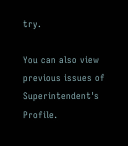try.

You can also view previous issues of Superintendent's Profile.